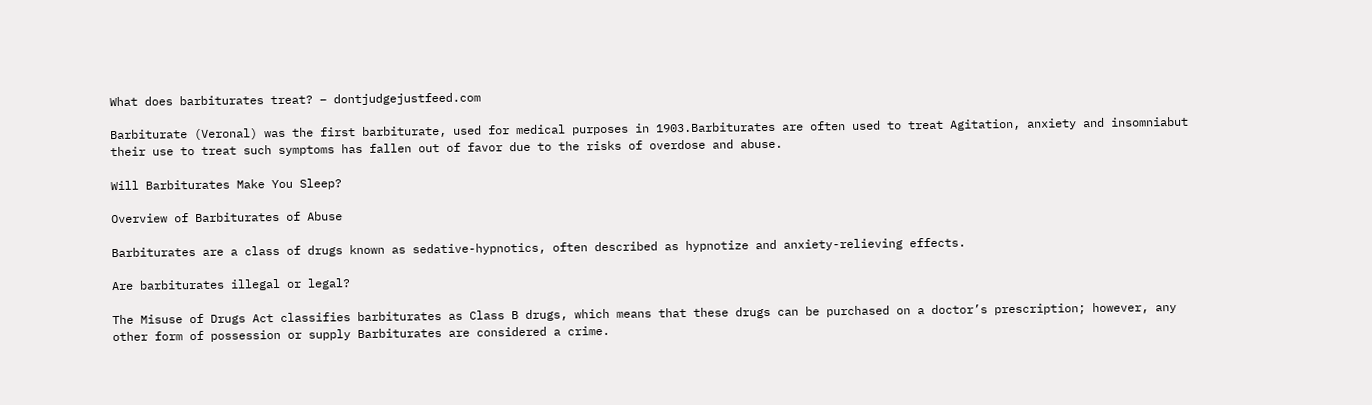What does barbiturates treat? – dontjudgejustfeed.com

Barbiturate (Veronal) was the first barbiturate, used for medical purposes in 1903.Barbiturates are often used to treat Agitation, anxiety and insomniabut their use to treat such symptoms has fallen out of favor due to the risks of overdose and abuse.

Will Barbiturates Make You Sleep?

Overview of Barbiturates of Abuse

Barbiturates are a class of drugs known as sedative-hypnotics, often described as hypnotize and anxiety-relieving effects.

Are barbiturates illegal or legal?

The Misuse of Drugs Act classifies barbiturates as Class B drugs, which means that these drugs can be purchased on a doctor’s prescription; however, any other form of possession or supply Barbiturates are considered a crime.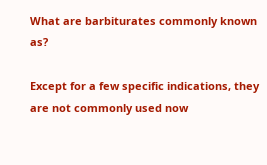What are barbiturates commonly known as?

Except for a few specific indications, they are not commonly used now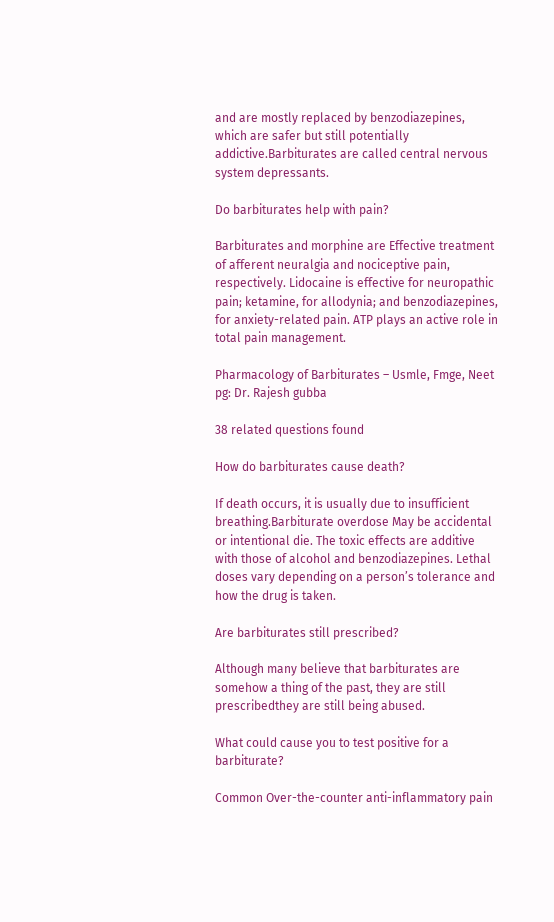and are mostly replaced by benzodiazepines, which are safer but still potentially addictive.Barbiturates are called central nervous system depressants.

Do barbiturates help with pain?

Barbiturates and morphine are Effective treatment of afferent neuralgia and nociceptive pain, respectively. Lidocaine is effective for neuropathic pain; ketamine, for allodynia; and benzodiazepines, for anxiety-related pain. ATP plays an active role in total pain management.

Pharmacology of Barbiturates – Usmle, Fmge, Neet pg: Dr. Rajesh gubba

38 related questions found

How do barbiturates cause death?

If death occurs, it is usually due to insufficient breathing.Barbiturate overdose May be accidental or intentional die. The toxic effects are additive with those of alcohol and benzodiazepines. Lethal doses vary depending on a person’s tolerance and how the drug is taken.

Are barbiturates still prescribed?

Although many believe that barbiturates are somehow a thing of the past, they are still prescribedthey are still being abused.

What could cause you to test positive for a barbiturate?

Common Over-the-counter anti-inflammatory pain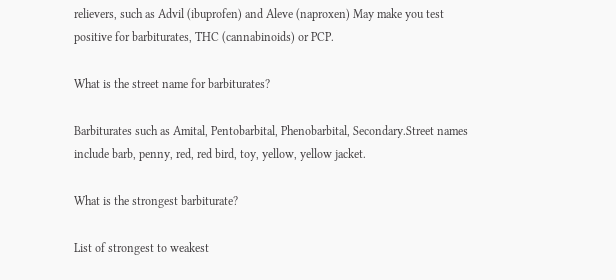relievers, such as Advil (ibuprofen) and Aleve (naproxen) May make you test positive for barbiturates, THC (cannabinoids) or PCP.

What is the street name for barbiturates?

Barbiturates such as Amital, Pentobarbital, Phenobarbital, Secondary.Street names include barb, penny, red, red bird, toy, yellow, yellow jacket.

What is the strongest barbiturate?

List of strongest to weakest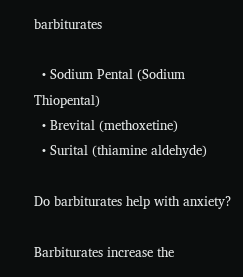barbiturates

  • Sodium Pental (Sodium Thiopental)
  • Brevital (methoxetine)
  • Surital (thiamine aldehyde)

Do barbiturates help with anxiety?

Barbiturates increase the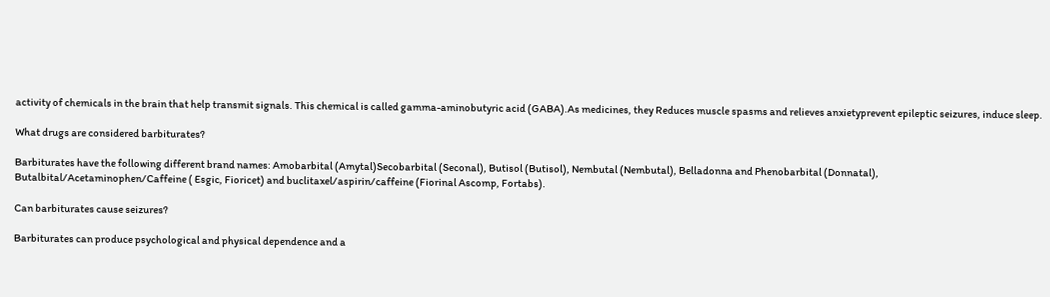activity of chemicals in the brain that help transmit signals. This chemical is called gamma-aminobutyric acid (GABA).As medicines, they Reduces muscle spasms and relieves anxietyprevent epileptic seizures, induce sleep.

What drugs are considered barbiturates?

Barbiturates have the following different brand names: Amobarbital (Amytal)Secobarbital (Seconal), Butisol (Butisol), Nembutal (Nembutal), Belladonna and Phenobarbital (Donnatal), Butalbital/Acetaminophen/Caffeine ( Esgic, Fioricet) and buclitaxel/aspirin/caffeine (Fiorinal Ascomp, Fortabs).

Can barbiturates cause seizures?

Barbiturates can produce psychological and physical dependence and a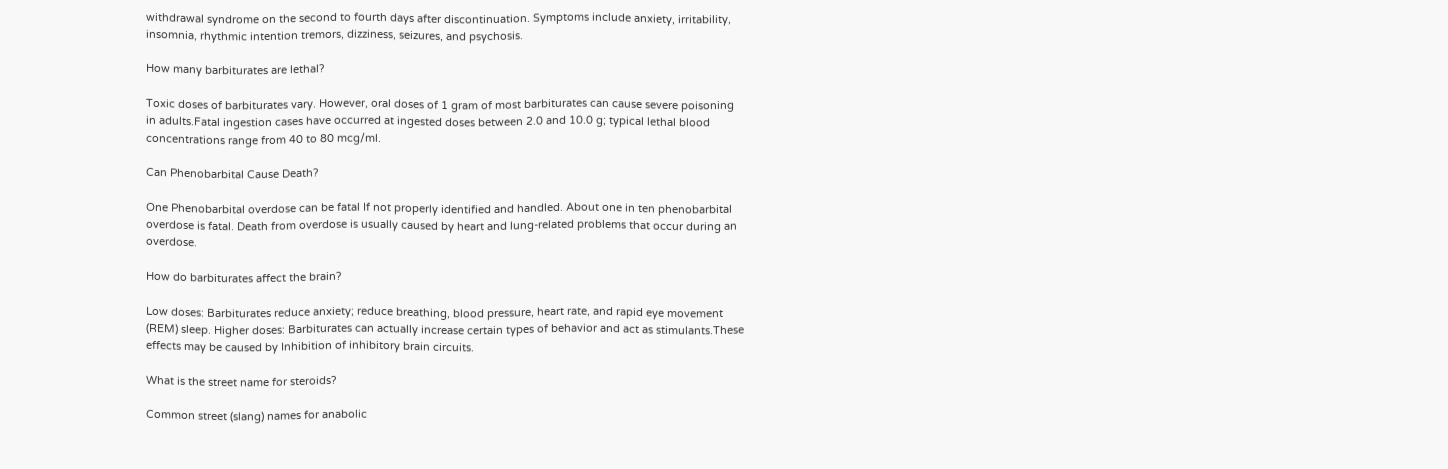withdrawal syndrome on the second to fourth days after discontinuation. Symptoms include anxiety, irritability, insomnia, rhythmic intention tremors, dizziness, seizures, and psychosis.

How many barbiturates are lethal?

Toxic doses of barbiturates vary. However, oral doses of 1 gram of most barbiturates can cause severe poisoning in adults.Fatal ingestion cases have occurred at ingested doses between 2.0 and 10.0 g; typical lethal blood concentrations range from 40 to 80 mcg/ml.

Can Phenobarbital Cause Death?

One Phenobarbital overdose can be fatal If not properly identified and handled. About one in ten phenobarbital overdose is fatal. Death from overdose is usually caused by heart and lung-related problems that occur during an overdose.

How do barbiturates affect the brain?

Low doses: Barbiturates reduce anxiety; reduce breathing, blood pressure, heart rate, and rapid eye movement (REM) sleep. Higher doses: Barbiturates can actually increase certain types of behavior and act as stimulants.These effects may be caused by Inhibition of inhibitory brain circuits.

What is the street name for steroids?

Common street (slang) names for anabolic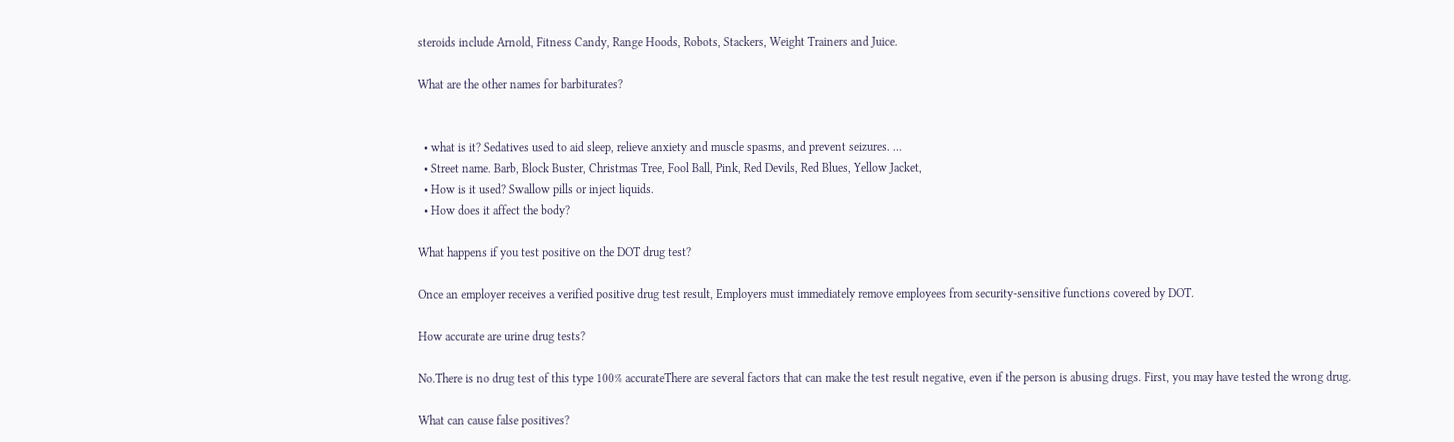steroids include Arnold, Fitness Candy, Range Hoods, Robots, Stackers, Weight Trainers and Juice.

What are the other names for barbiturates?


  • what is it? Sedatives used to aid sleep, relieve anxiety and muscle spasms, and prevent seizures. …
  • Street name. Barb, Block Buster, Christmas Tree, Fool Ball, Pink, Red Devils, Red Blues, Yellow Jacket,
  • How is it used? Swallow pills or inject liquids.
  • How does it affect the body?

What happens if you test positive on the DOT drug test?

Once an employer receives a verified positive drug test result, Employers must immediately remove employees from security-sensitive functions covered by DOT.

How accurate are urine drug tests?

No.There is no drug test of this type 100% accurateThere are several factors that can make the test result negative, even if the person is abusing drugs. First, you may have tested the wrong drug.

What can cause false positives?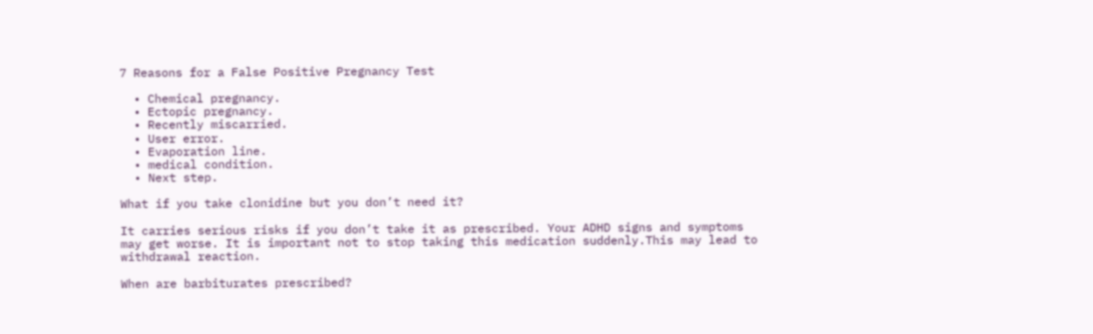7 Reasons for a False Positive Pregnancy Test

  • Chemical pregnancy.
  • Ectopic pregnancy.
  • Recently miscarried.
  • User error.
  • Evaporation line.
  • medical condition.
  • Next step.

What if you take clonidine but you don’t need it?

It carries serious risks if you don’t take it as prescribed. Your ADHD signs and symptoms may get worse. It is important not to stop taking this medication suddenly.This may lead to withdrawal reaction.

When are barbiturates prescribed?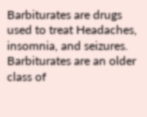Barbiturates are drugs used to treat Headaches, insomnia, and seizures. Barbiturates are an older class of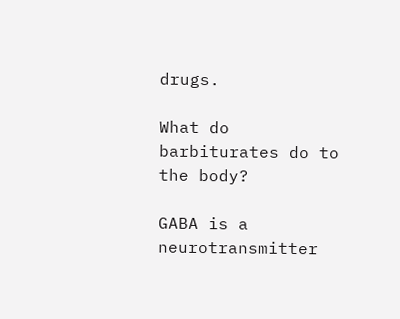drugs.

What do barbiturates do to the body?

GABA is a neurotransmitter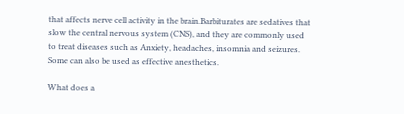that affects nerve cell activity in the brain.Barbiturates are sedatives that slow the central nervous system (CNS), and they are commonly used to treat diseases such as Anxiety, headaches, insomnia and seizures. Some can also be used as effective anesthetics.

What does a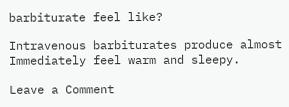barbiturate feel like?

Intravenous barbiturates produce almost Immediately feel warm and sleepy.

Leave a Comment